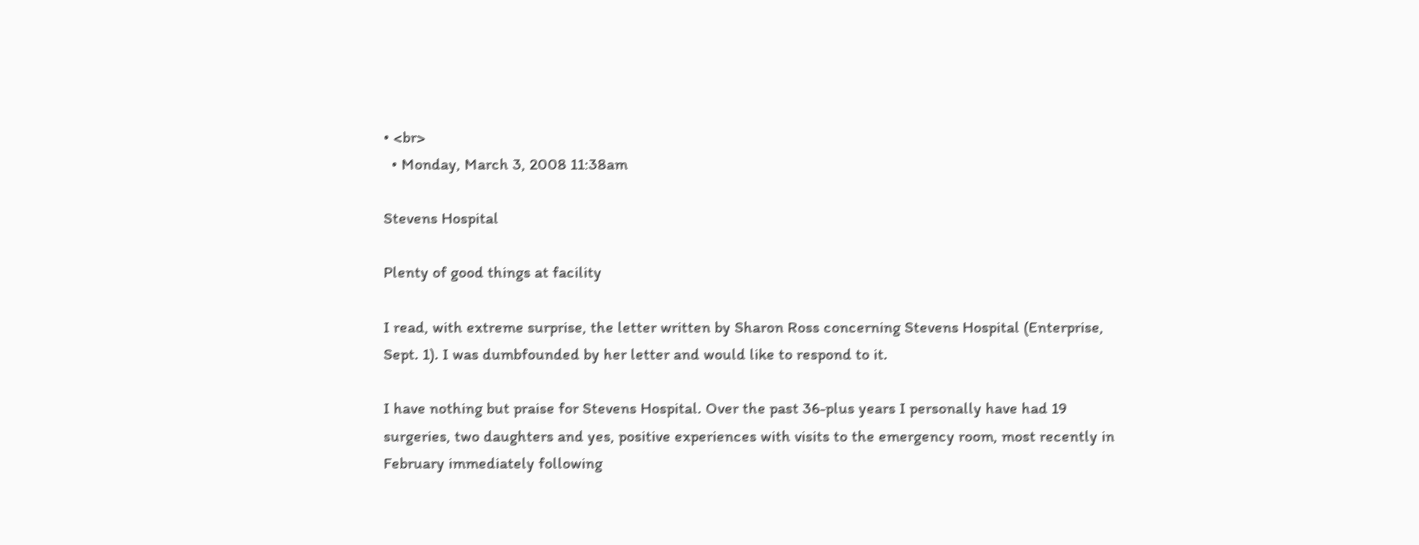• <br>
  • Monday, March 3, 2008 11:38am

Stevens Hospital

Plenty of good things at facility

I read, with extreme surprise, the letter written by Sharon Ross concerning Stevens Hospital (Enterprise, Sept. 1). I was dumbfounded by her letter and would like to respond to it.

I have nothing but praise for Stevens Hospital. Over the past 36-plus years I personally have had 19 surgeries, two daughters and yes, positive experiences with visits to the emergency room, most recently in February immediately following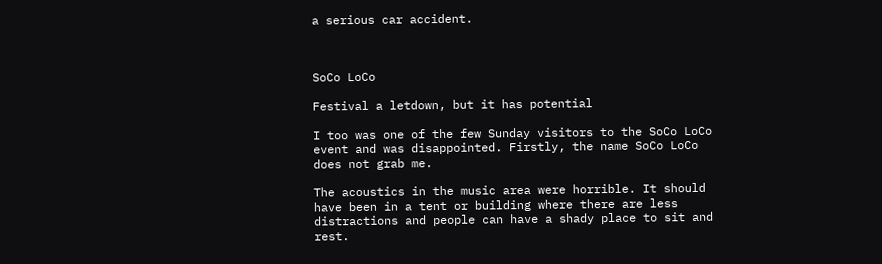a serious car accident.



SoCo LoCo

Festival a letdown, but it has potential

I too was one of the few Sunday visitors to the SoCo LoCo event and was disappointed. Firstly, the name SoCo LoCo does not grab me.

The acoustics in the music area were horrible. It should have been in a tent or building where there are less distractions and people can have a shady place to sit and rest.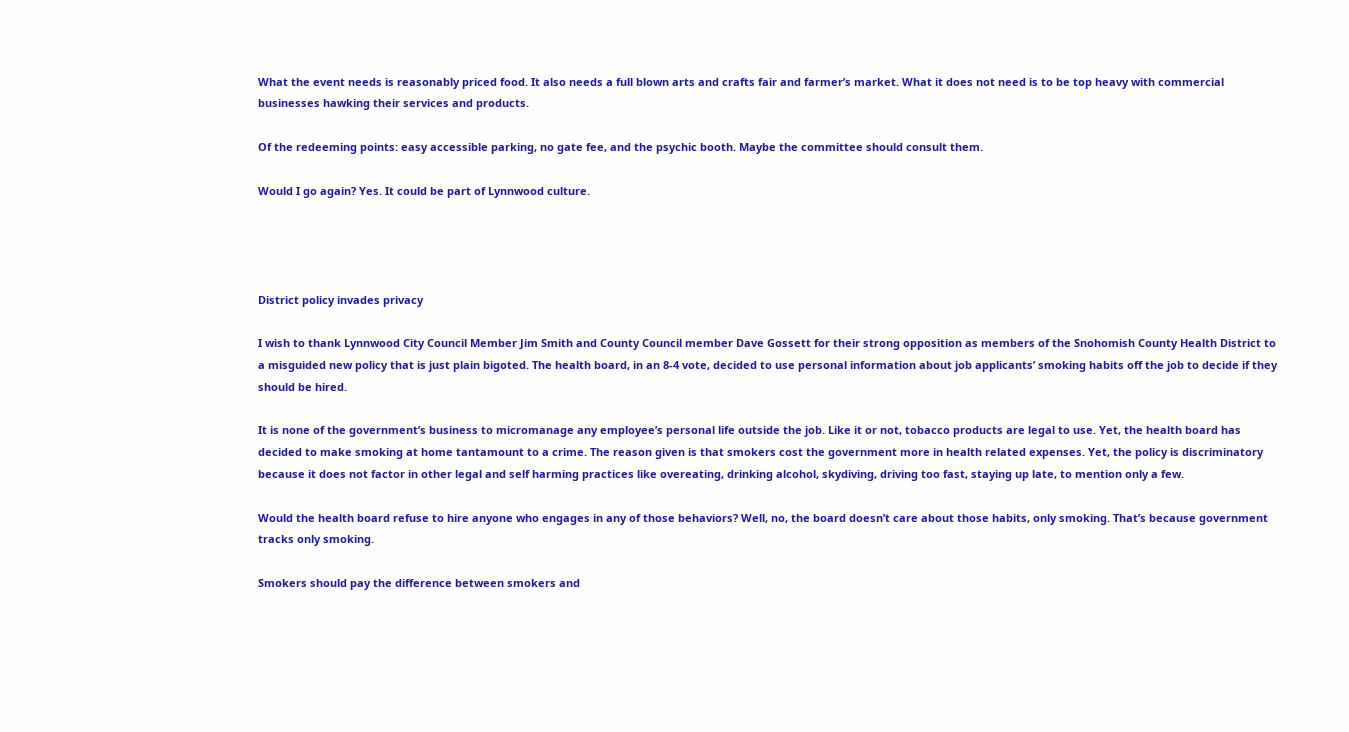What the event needs is reasonably priced food. It also needs a full blown arts and crafts fair and farmer’s market. What it does not need is to be top heavy with commercial businesses hawking their services and products.

Of the redeeming points: easy accessible parking, no gate fee, and the psychic booth. Maybe the committee should consult them.

Would I go again? Yes. It could be part of Lynnwood culture.




District policy invades privacy

I wish to thank Lynnwood City Council Member Jim Smith and County Council member Dave Gossett for their strong opposition as members of the Snohomish County Health District to a misguided new policy that is just plain bigoted. The health board, in an 8-4 vote, decided to use personal information about job applicants’ smoking habits off the job to decide if they should be hired.

It is none of the government’s business to micromanage any employee’s personal life outside the job. Like it or not, tobacco products are legal to use. Yet, the health board has decided to make smoking at home tantamount to a crime. The reason given is that smokers cost the government more in health related expenses. Yet, the policy is discriminatory because it does not factor in other legal and self harming practices like overeating, drinking alcohol, skydiving, driving too fast, staying up late, to mention only a few.

Would the health board refuse to hire anyone who engages in any of those behaviors? Well, no, the board doesn’t care about those habits, only smoking. That’s because government tracks only smoking.

Smokers should pay the difference between smokers and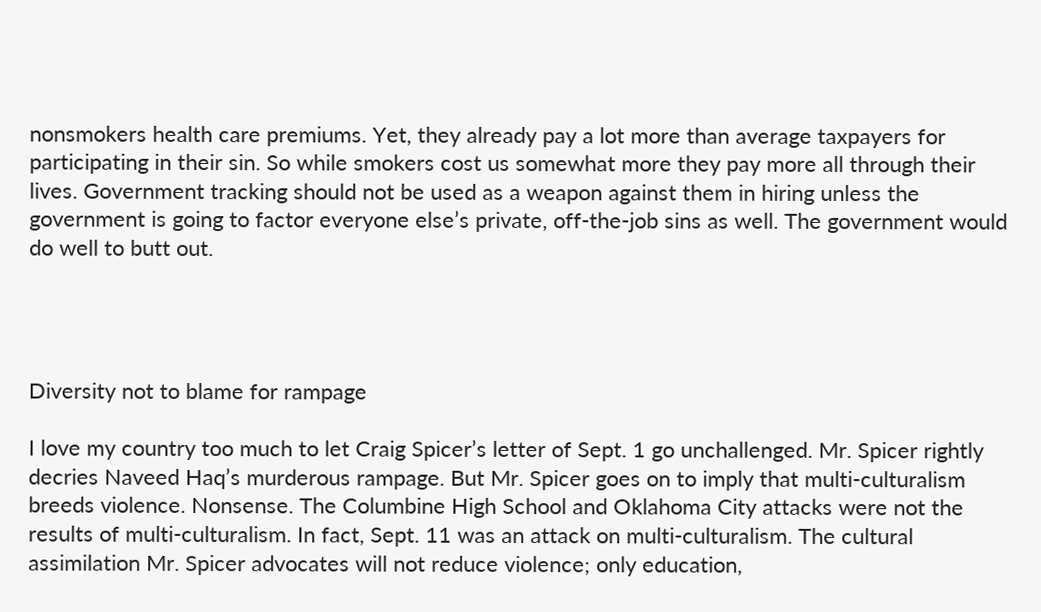nonsmokers health care premiums. Yet, they already pay a lot more than average taxpayers for participating in their sin. So while smokers cost us somewhat more they pay more all through their lives. Government tracking should not be used as a weapon against them in hiring unless the government is going to factor everyone else’s private, off-the-job sins as well. The government would do well to butt out.




Diversity not to blame for rampage

I love my country too much to let Craig Spicer’s letter of Sept. 1 go unchallenged. Mr. Spicer rightly decries Naveed Haq’s murderous rampage. But Mr. Spicer goes on to imply that multi-culturalism breeds violence. Nonsense. The Columbine High School and Oklahoma City attacks were not the results of multi-culturalism. In fact, Sept. 11 was an attack on multi-culturalism. The cultural assimilation Mr. Spicer advocates will not reduce violence; only education,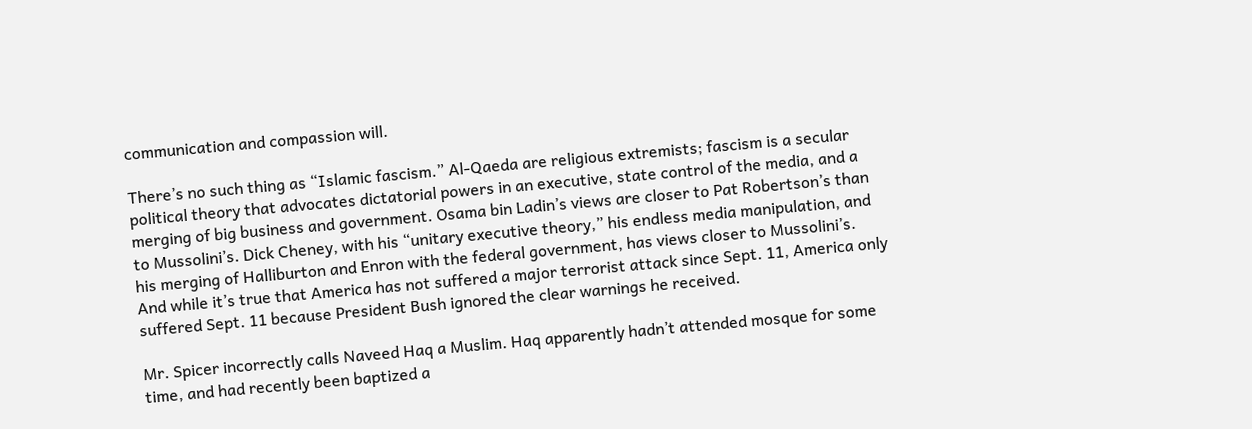communication and compassion will.

There’s no such thing as “Islamic fascism.” Al-Qaeda are religious extremists; fascism is a secular political theory that advocates dictatorial powers in an executive, state control of the media, and a merging of big business and government. Osama bin Ladin’s views are closer to Pat Robertson’s than to Mussolini’s. Dick Cheney, with his “unitary executive theory,” his endless media manipulation, and his merging of Halliburton and Enron with the federal government, has views closer to Mussolini’s. And while it’s true that America has not suffered a major terrorist attack since Sept. 11, America only suffered Sept. 11 because President Bush ignored the clear warnings he received.

Mr. Spicer incorrectly calls Naveed Haq a Muslim. Haq apparently hadn’t attended mosque for some time, and had recently been baptized a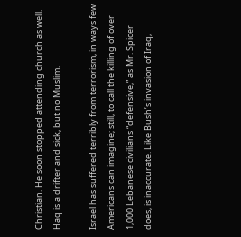Christian. He soon stopped attending church as well. Haq is a drifter and sick, but no Muslim.

Israel has suffered terribly from terrorism, in ways few Americans can imagine; still, to call the killing of over 1,000 Lebanese civilians “defensive,” as Mr. Spicer does, is inaccurate. Like Bush’s invasion of Iraq,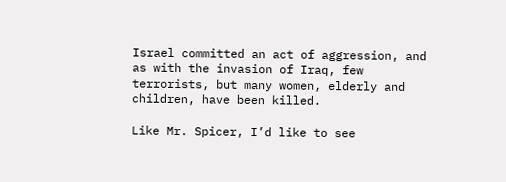Israel committed an act of aggression, and as with the invasion of Iraq, few terrorists, but many women, elderly and children, have been killed.

Like Mr. Spicer, I’d like to see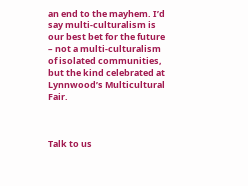an end to the mayhem. I’d say multi-culturalism is our best bet for the future – not a multi-culturalism of isolated communities, but the kind celebrated at Lynnwood’s Multicultural Fair.



Talk to us